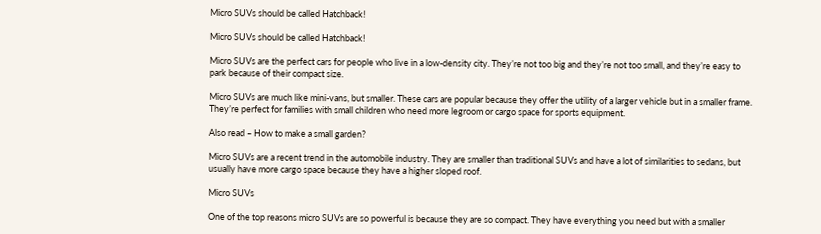Micro SUVs should be called Hatchback!

Micro SUVs should be called Hatchback!

Micro SUVs are the perfect cars for people who live in a low-density city. They’re not too big and they’re not too small, and they’re easy to park because of their compact size.

Micro SUVs are much like mini-vans, but smaller. These cars are popular because they offer the utility of a larger vehicle but in a smaller frame. They’re perfect for families with small children who need more legroom or cargo space for sports equipment.

Also read – How to make a small garden?

Micro SUVs are a recent trend in the automobile industry. They are smaller than traditional SUVs and have a lot of similarities to sedans, but usually have more cargo space because they have a higher sloped roof.

Micro SUVs

One of the top reasons micro SUVs are so powerful is because they are so compact. They have everything you need but with a smaller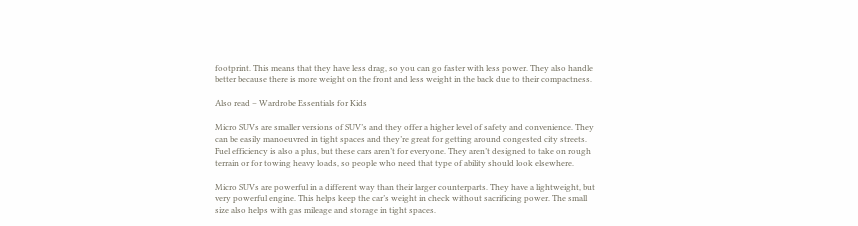footprint. This means that they have less drag, so you can go faster with less power. They also handle better because there is more weight on the front and less weight in the back due to their compactness.

Also read – Wardrobe Essentials for Kids

Micro SUVs are smaller versions of SUV’s and they offer a higher level of safety and convenience. They can be easily manoeuvred in tight spaces and they’re great for getting around congested city streets. Fuel efficiency is also a plus, but these cars aren’t for everyone. They aren’t designed to take on rough terrain or for towing heavy loads, so people who need that type of ability should look elsewhere.

Micro SUVs are powerful in a different way than their larger counterparts. They have a lightweight, but very powerful engine. This helps keep the car’s weight in check without sacrificing power. The small size also helps with gas mileage and storage in tight spaces.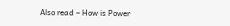Also read – How is Power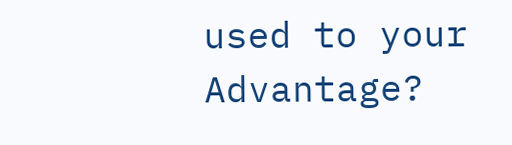used to your Advantage?